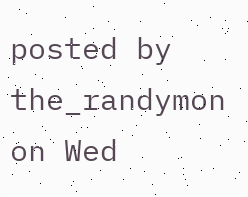posted by the_randymon on Wed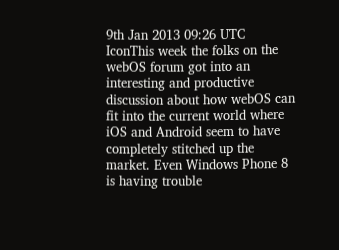9th Jan 2013 09:26 UTC
IconThis week the folks on the webOS forum got into an interesting and productive discussion about how webOS can fit into the current world where iOS and Android seem to have completely stitched up the market. Even Windows Phone 8 is having trouble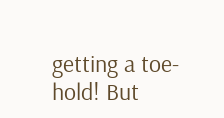getting a toe-hold! But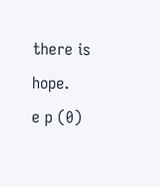there is hope.
e p (0)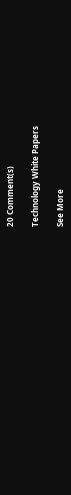20 Comment(s)

Technology White Papers

See More